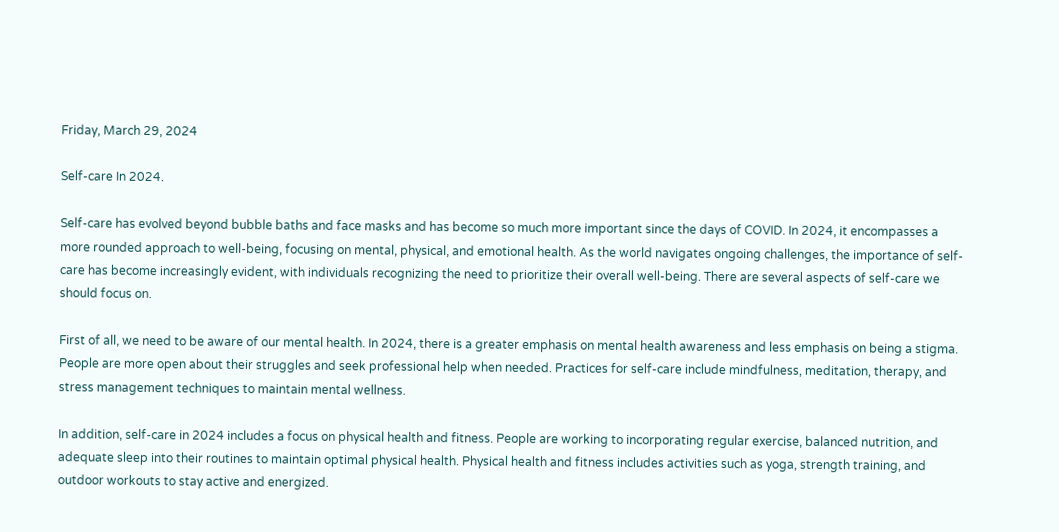Friday, March 29, 2024

Self-care In 2024.

Self-care has evolved beyond bubble baths and face masks and has become so much more important since the days of COVID. In 2024, it encompasses a more rounded approach to well-being, focusing on mental, physical, and emotional health. As the world navigates ongoing challenges, the importance of self-care has become increasingly evident, with individuals recognizing the need to prioritize their overall well-being. There are several aspects of self-care we should focus on.

First of all, we need to be aware of our mental health. In 2024, there is a greater emphasis on mental health awareness and less emphasis on being a stigma. People are more open about their struggles and seek professional help when needed. Practices for self-care include mindfulness, meditation, therapy, and stress management techniques to maintain mental wellness.

In addition, self-care in 2024 includes a focus on physical health and fitness. People are working to incorporating regular exercise, balanced nutrition, and adequate sleep into their routines to maintain optimal physical health. Physical health and fitness includes activities such as yoga, strength training, and outdoor workouts to stay active and energized.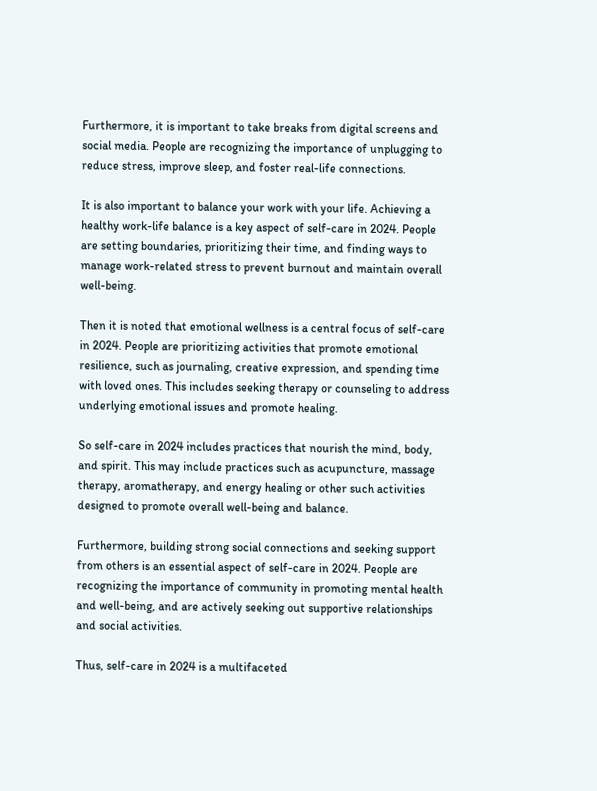Furthermore, it is important to take breaks from digital screens and social media. People are recognizing the importance of unplugging to reduce stress, improve sleep, and foster real-life connections.

It is also important to balance your work with your life. Achieving a healthy work-life balance is a key aspect of self-care in 2024. People are setting boundaries, prioritizing their time, and finding ways to manage work-related stress to prevent burnout and maintain overall well-being.

Then it is noted that emotional wellness is a central focus of self-care in 2024. People are prioritizing activities that promote emotional resilience, such as journaling, creative expression, and spending time with loved ones. This includes seeking therapy or counseling to address underlying emotional issues and promote healing.

So self-care in 2024 includes practices that nourish the mind, body, and spirit. This may include practices such as acupuncture, massage therapy, aromatherapy, and energy healing or other such activities designed to promote overall well-being and balance.

Furthermore, building strong social connections and seeking support from others is an essential aspect of self-care in 2024. People are recognizing the importance of community in promoting mental health and well-being, and are actively seeking out supportive relationships and social activities.

Thus, self-care in 2024 is a multifaceted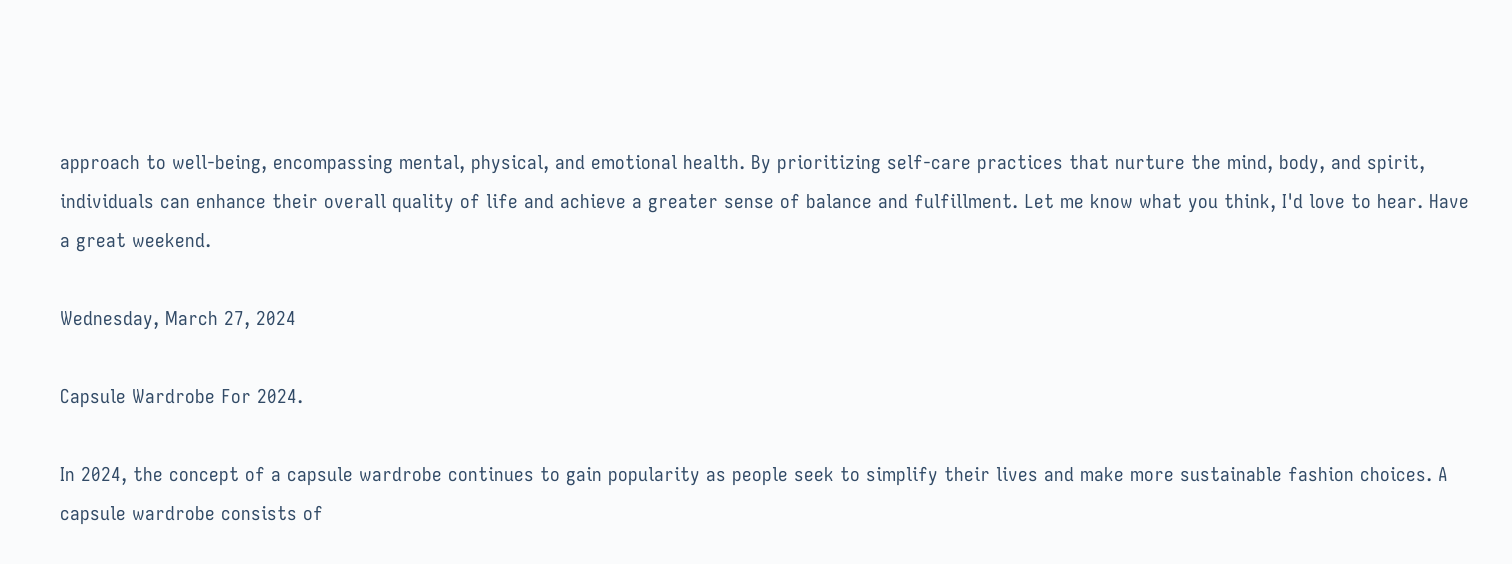approach to well-being, encompassing mental, physical, and emotional health. By prioritizing self-care practices that nurture the mind, body, and spirit, individuals can enhance their overall quality of life and achieve a greater sense of balance and fulfillment. Let me know what you think, I'd love to hear. Have a great weekend.

Wednesday, March 27, 2024

Capsule Wardrobe For 2024.

In 2024, the concept of a capsule wardrobe continues to gain popularity as people seek to simplify their lives and make more sustainable fashion choices. A capsule wardrobe consists of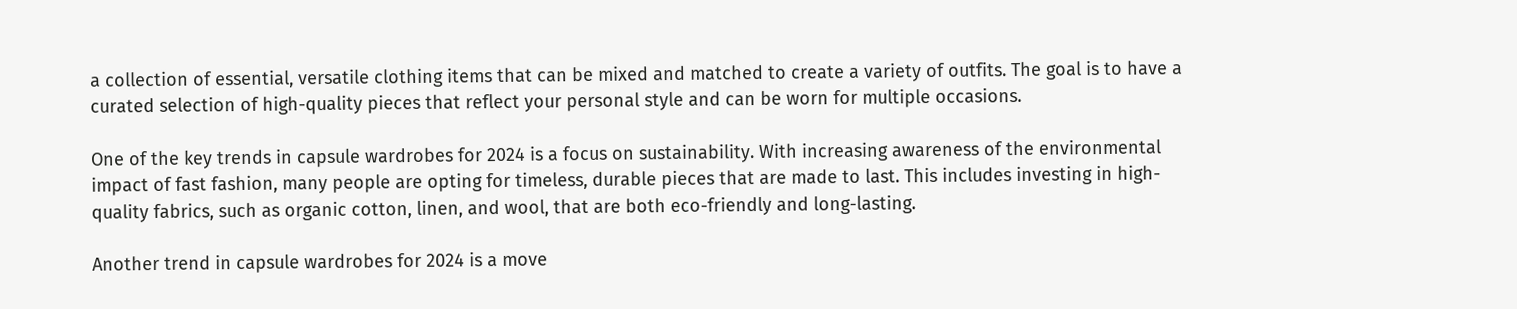a collection of essential, versatile clothing items that can be mixed and matched to create a variety of outfits. The goal is to have a curated selection of high-quality pieces that reflect your personal style and can be worn for multiple occasions.

One of the key trends in capsule wardrobes for 2024 is a focus on sustainability. With increasing awareness of the environmental impact of fast fashion, many people are opting for timeless, durable pieces that are made to last. This includes investing in high-quality fabrics, such as organic cotton, linen, and wool, that are both eco-friendly and long-lasting.

Another trend in capsule wardrobes for 2024 is a move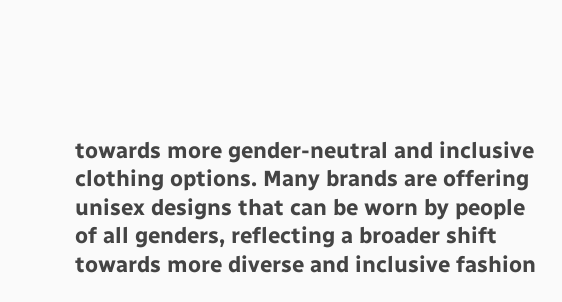towards more gender-neutral and inclusive clothing options. Many brands are offering unisex designs that can be worn by people of all genders, reflecting a broader shift towards more diverse and inclusive fashion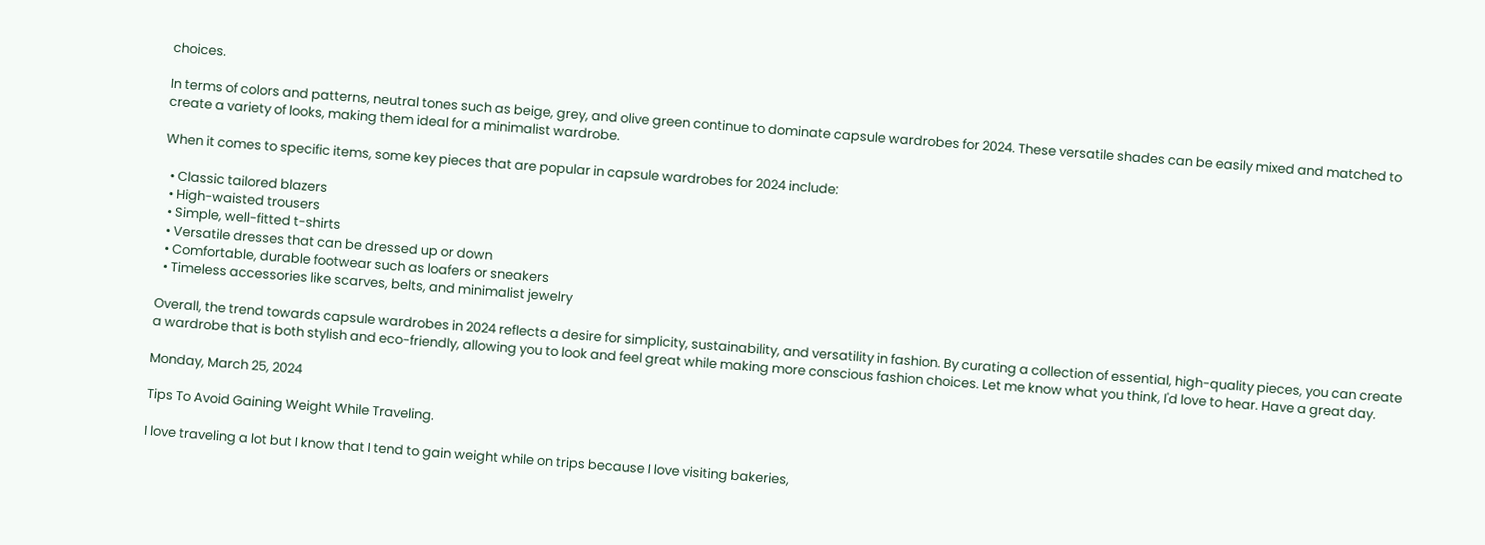choices.

In terms of colors and patterns, neutral tones such as beige, grey, and olive green continue to dominate capsule wardrobes for 2024. These versatile shades can be easily mixed and matched to create a variety of looks, making them ideal for a minimalist wardrobe.

When it comes to specific items, some key pieces that are popular in capsule wardrobes for 2024 include:

  • Classic tailored blazers
  • High-waisted trousers
  • Simple, well-fitted t-shirts
  • Versatile dresses that can be dressed up or down
  • Comfortable, durable footwear such as loafers or sneakers
  • Timeless accessories like scarves, belts, and minimalist jewelry

Overall, the trend towards capsule wardrobes in 2024 reflects a desire for simplicity, sustainability, and versatility in fashion. By curating a collection of essential, high-quality pieces, you can create a wardrobe that is both stylish and eco-friendly, allowing you to look and feel great while making more conscious fashion choices. Let me know what you think, I'd love to hear. Have a great day.

Monday, March 25, 2024

Tips To Avoid Gaining Weight While Traveling.

I love traveling a lot but I know that I tend to gain weight while on trips because I love visiting bakeries,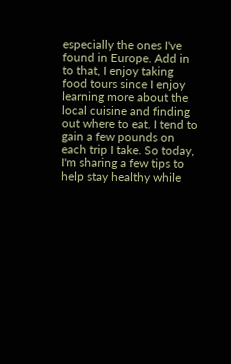especially the ones I've found in Europe. Add in to that, I enjoy taking food tours since I enjoy learning more about the local cuisine and finding out where to eat. I tend to gain a few pounds on each trip I take. So today, I'm sharing a few tips to help stay healthy while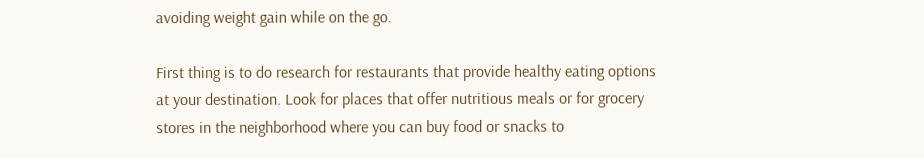avoiding weight gain while on the go.

First thing is to do research for restaurants that provide healthy eating options at your destination. Look for places that offer nutritious meals or for grocery stores in the neighborhood where you can buy food or snacks to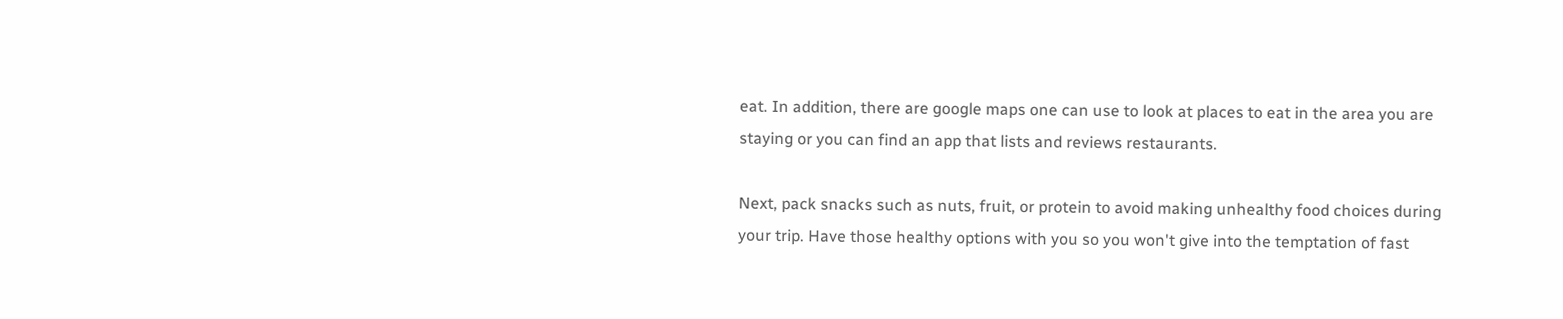eat. In addition, there are google maps one can use to look at places to eat in the area you are staying or you can find an app that lists and reviews restaurants.

Next, pack snacks such as nuts, fruit, or protein to avoid making unhealthy food choices during your trip. Have those healthy options with you so you won't give into the temptation of fast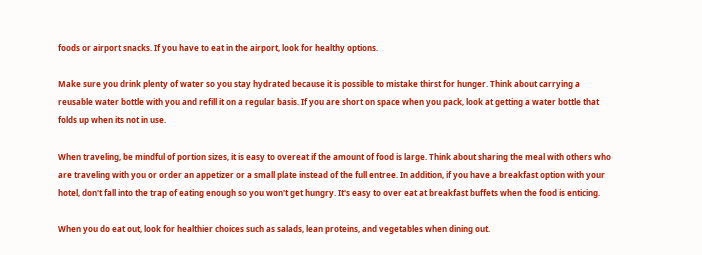foods or airport snacks. If you have to eat in the airport, look for healthy options.

Make sure you drink plenty of water so you stay hydrated because it is possible to mistake thirst for hunger. Think about carrying a reusable water bottle with you and refill it on a regular basis. If you are short on space when you pack, look at getting a water bottle that folds up when its not in use.

When traveling, be mindful of portion sizes, it is easy to overeat if the amount of food is large. Think about sharing the meal with others who are traveling with you or order an appetizer or a small plate instead of the full entree. In addition, if you have a breakfast option with your hotel, don't fall into the trap of eating enough so you won't get hungry. It's easy to over eat at breakfast buffets when the food is enticing.

When you do eat out, look for healthier choices such as salads, lean proteins, and vegetables when dining out.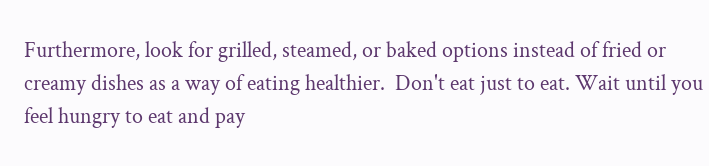Furthermore, look for grilled, steamed, or baked options instead of fried or creamy dishes as a way of eating healthier.  Don't eat just to eat. Wait until you feel hungry to eat and pay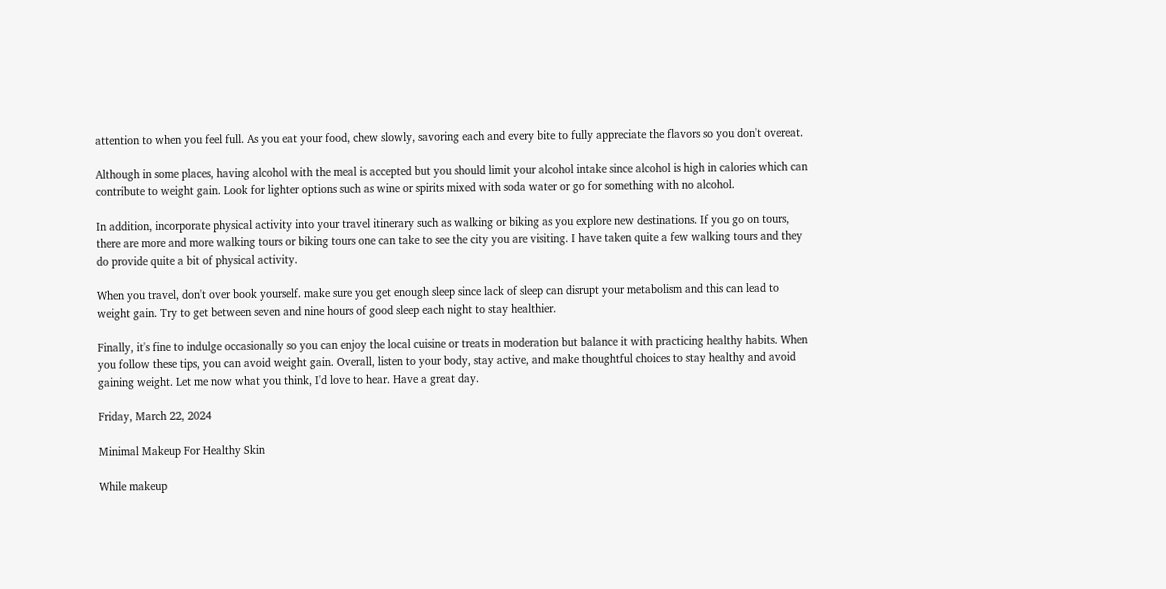attention to when you feel full. As you eat your food, chew slowly, savoring each and every bite to fully appreciate the flavors so you don't overeat.

Although in some places, having alcohol with the meal is accepted but you should limit your alcohol intake since alcohol is high in calories which can contribute to weight gain. Look for lighter options such as wine or spirits mixed with soda water or go for something with no alcohol.

In addition, incorporate physical activity into your travel itinerary such as walking or biking as you explore new destinations. If you go on tours, there are more and more walking tours or biking tours one can take to see the city you are visiting. I have taken quite a few walking tours and they do provide quite a bit of physical activity.

When you travel, don't over book yourself. make sure you get enough sleep since lack of sleep can disrupt your metabolism and this can lead to weight gain. Try to get between seven and nine hours of good sleep each night to stay healthier.

Finally, it's fine to indulge occasionally so you can enjoy the local cuisine or treats in moderation but balance it with practicing healthy habits. When you follow these tips, you can avoid weight gain. Overall, listen to your body, stay active, and make thoughtful choices to stay healthy and avoid gaining weight. Let me now what you think, I'd love to hear. Have a great day.

Friday, March 22, 2024

Minimal Makeup For Healthy Skin

While makeup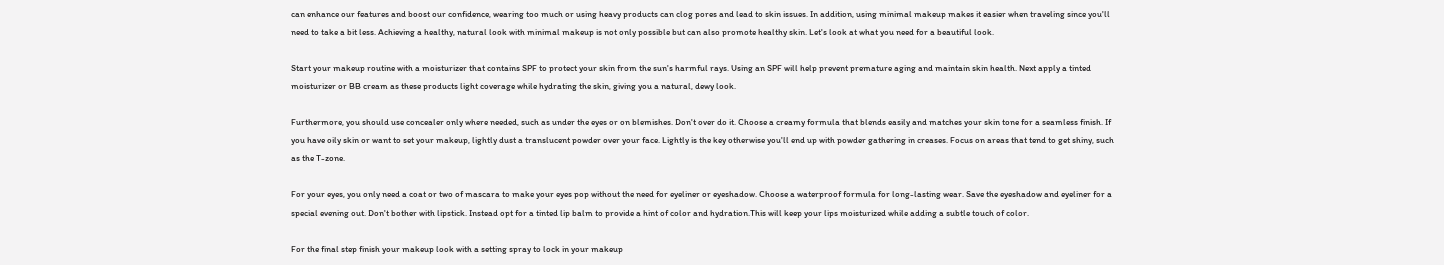can enhance our features and boost our confidence, wearing too much or using heavy products can clog pores and lead to skin issues. In addition, using minimal makeup makes it easier when traveling since you'll need to take a bit less. Achieving a healthy, natural look with minimal makeup is not only possible but can also promote healthy skin. Let's look at what you need for a beautiful look.

Start your makeup routine with a moisturizer that contains SPF to protect your skin from the sun's harmful rays. Using an SPF will help prevent premature aging and maintain skin health. Next apply a tinted moisturizer or BB cream as these products light coverage while hydrating the skin, giving you a natural, dewy look.

Furthermore, you should use concealer only where needed, such as under the eyes or on blemishes. Don't over do it. Choose a creamy formula that blends easily and matches your skin tone for a seamless finish. If you have oily skin or want to set your makeup, lightly dust a translucent powder over your face. Lightly is the key otherwise you'll end up with powder gathering in creases. Focus on areas that tend to get shiny, such as the T-zone.

For your eyes, you only need a coat or two of mascara to make your eyes pop without the need for eyeliner or eyeshadow. Choose a waterproof formula for long-lasting wear. Save the eyeshadow and eyeliner for a special evening out. Don't bother with lipstick. Instead opt for a tinted lip balm to provide a hint of color and hydration.This will keep your lips moisturized while adding a subtle touch of color.

For the final step finish your makeup look with a setting spray to lock in your makeup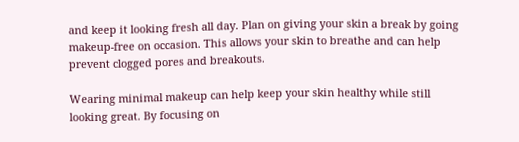and keep it looking fresh all day. Plan on giving your skin a break by going makeup-free on occasion. This allows your skin to breathe and can help prevent clogged pores and breakouts.

Wearing minimal makeup can help keep your skin healthy while still looking great. By focusing on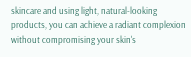skincare and using light, natural-looking products, you can achieve a radiant complexion without compromising your skin's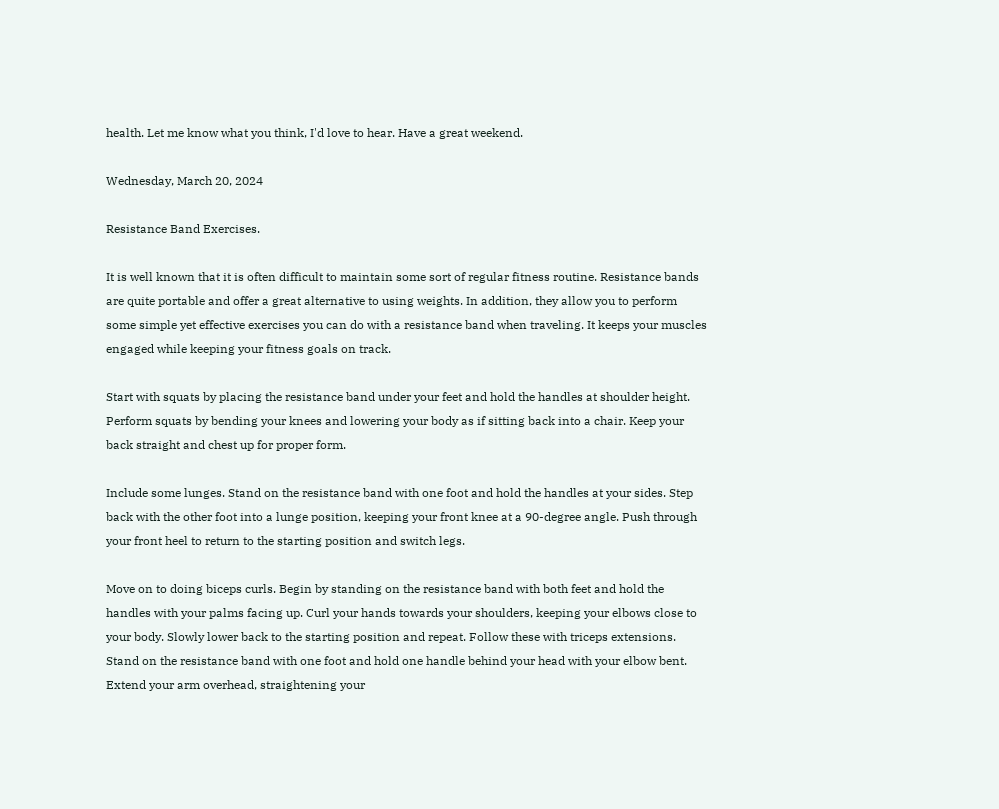health. Let me know what you think, I'd love to hear. Have a great weekend.

Wednesday, March 20, 2024

Resistance Band Exercises.

It is well known that it is often difficult to maintain some sort of regular fitness routine. Resistance bands are quite portable and offer a great alternative to using weights. In addition, they allow you to perform some simple yet effective exercises you can do with a resistance band when traveling. It keeps your muscles engaged while keeping your fitness goals on track.

Start with squats by placing the resistance band under your feet and hold the handles at shoulder height. Perform squats by bending your knees and lowering your body as if sitting back into a chair. Keep your back straight and chest up for proper form.

Include some lunges. Stand on the resistance band with one foot and hold the handles at your sides. Step back with the other foot into a lunge position, keeping your front knee at a 90-degree angle. Push through your front heel to return to the starting position and switch legs.

Move on to doing biceps curls. Begin by standing on the resistance band with both feet and hold the handles with your palms facing up. Curl your hands towards your shoulders, keeping your elbows close to your body. Slowly lower back to the starting position and repeat. Follow these with triceps extensions. Stand on the resistance band with one foot and hold one handle behind your head with your elbow bent. Extend your arm overhead, straightening your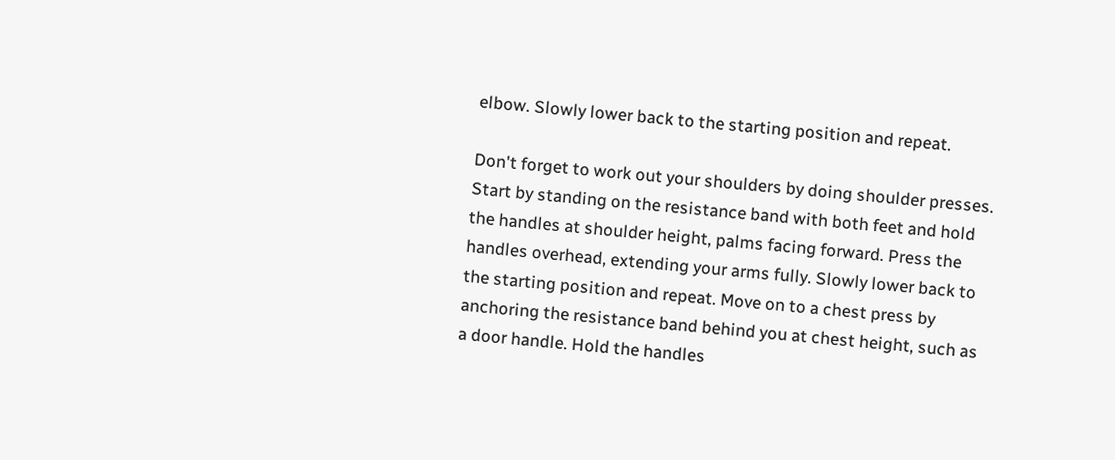elbow. Slowly lower back to the starting position and repeat.

Don't forget to work out your shoulders by doing shoulder presses. Start by standing on the resistance band with both feet and hold the handles at shoulder height, palms facing forward. Press the handles overhead, extending your arms fully. Slowly lower back to the starting position and repeat. Move on to a chest press by anchoring the resistance band behind you at chest height, such as a door handle. Hold the handles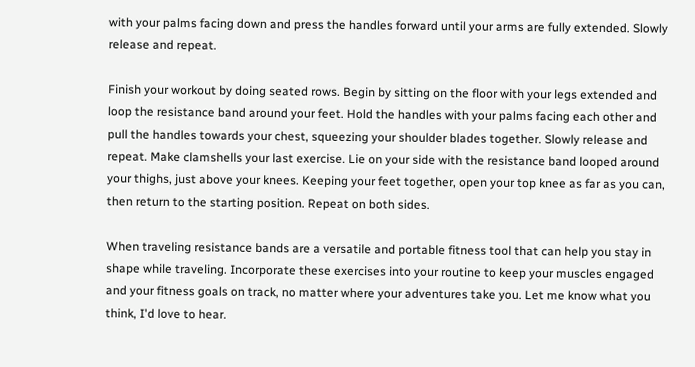with your palms facing down and press the handles forward until your arms are fully extended. Slowly release and repeat.

Finish your workout by doing seated rows. Begin by sitting on the floor with your legs extended and loop the resistance band around your feet. Hold the handles with your palms facing each other and pull the handles towards your chest, squeezing your shoulder blades together. Slowly release and repeat. Make clamshells your last exercise. Lie on your side with the resistance band looped around your thighs, just above your knees. Keeping your feet together, open your top knee as far as you can, then return to the starting position. Repeat on both sides.

When traveling resistance bands are a versatile and portable fitness tool that can help you stay in shape while traveling. Incorporate these exercises into your routine to keep your muscles engaged and your fitness goals on track, no matter where your adventures take you. Let me know what you think, I'd love to hear.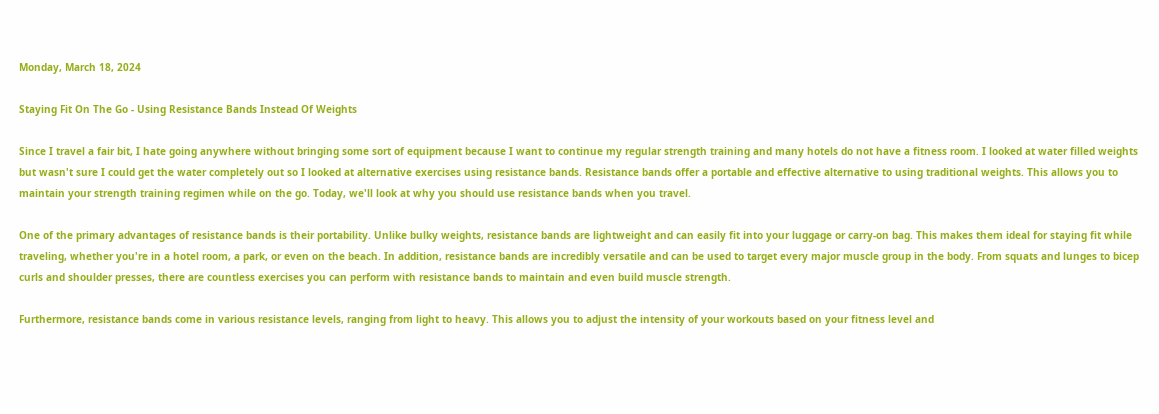Monday, March 18, 2024

Staying Fit On The Go - Using Resistance Bands Instead Of Weights

Since I travel a fair bit, I hate going anywhere without bringing some sort of equipment because I want to continue my regular strength training and many hotels do not have a fitness room. I looked at water filled weights but wasn't sure I could get the water completely out so I looked at alternative exercises using resistance bands. Resistance bands offer a portable and effective alternative to using traditional weights. This allows you to maintain your strength training regimen while on the go. Today, we'll look at why you should use resistance bands when you travel.

One of the primary advantages of resistance bands is their portability. Unlike bulky weights, resistance bands are lightweight and can easily fit into your luggage or carry-on bag. This makes them ideal for staying fit while traveling, whether you're in a hotel room, a park, or even on the beach. In addition, resistance bands are incredibly versatile and can be used to target every major muscle group in the body. From squats and lunges to bicep curls and shoulder presses, there are countless exercises you can perform with resistance bands to maintain and even build muscle strength.

Furthermore, resistance bands come in various resistance levels, ranging from light to heavy. This allows you to adjust the intensity of your workouts based on your fitness level and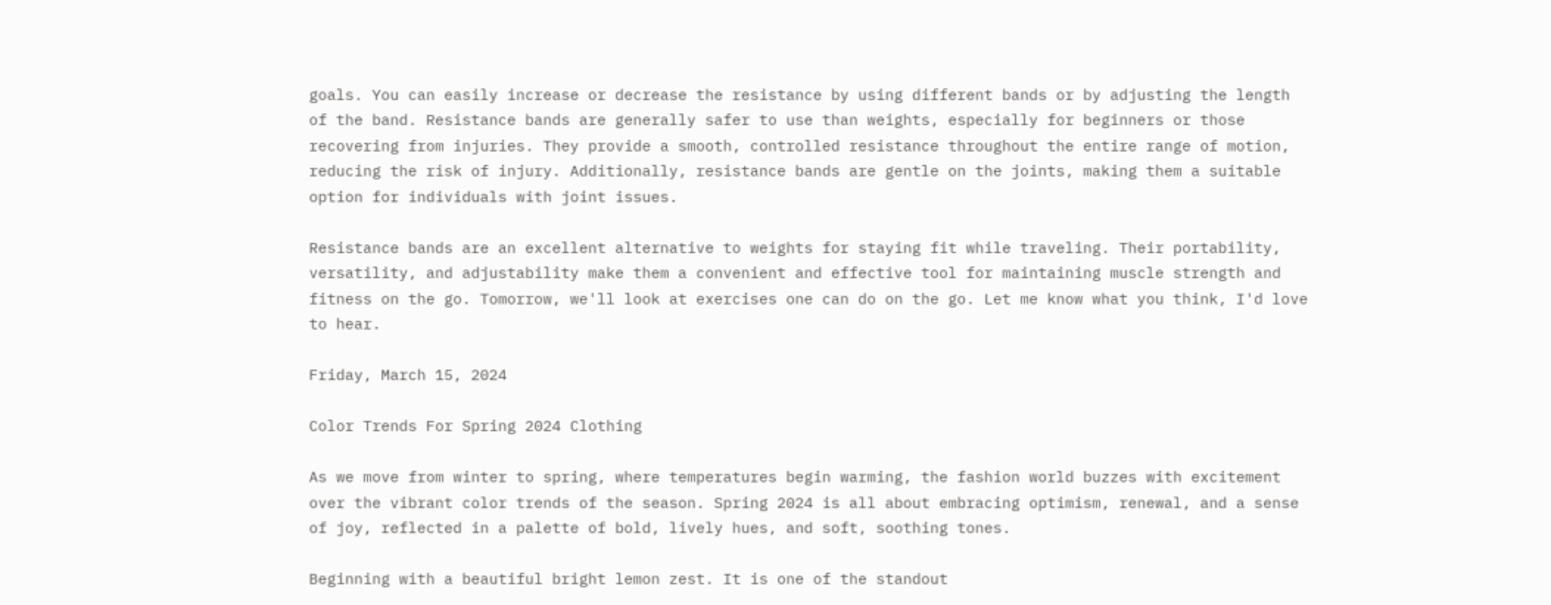goals. You can easily increase or decrease the resistance by using different bands or by adjusting the length of the band. Resistance bands are generally safer to use than weights, especially for beginners or those recovering from injuries. They provide a smooth, controlled resistance throughout the entire range of motion, reducing the risk of injury. Additionally, resistance bands are gentle on the joints, making them a suitable option for individuals with joint issues.

Resistance bands are an excellent alternative to weights for staying fit while traveling. Their portability, versatility, and adjustability make them a convenient and effective tool for maintaining muscle strength and fitness on the go. Tomorrow, we'll look at exercises one can do on the go. Let me know what you think, I'd love to hear.

Friday, March 15, 2024

Color Trends For Spring 2024 Clothing

As we move from winter to spring, where temperatures begin warming, the fashion world buzzes with excitement over the vibrant color trends of the season. Spring 2024 is all about embracing optimism, renewal, and a sense of joy, reflected in a palette of bold, lively hues, and soft, soothing tones.

Beginning with a beautiful bright lemon zest. It is one of the standout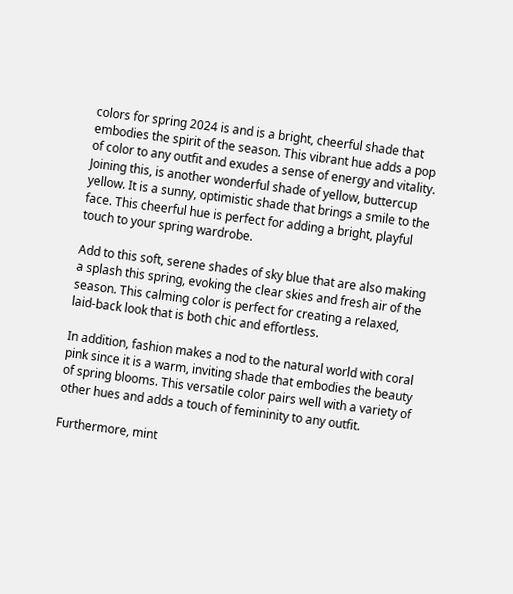colors for spring 2024 is and is a bright, cheerful shade that embodies the spirit of the season. This vibrant hue adds a pop of color to any outfit and exudes a sense of energy and vitality. Joining this, is another wonderful shade of yellow, buttercup yellow. It is a sunny, optimistic shade that brings a smile to the face. This cheerful hue is perfect for adding a bright, playful touch to your spring wardrobe.

Add to this soft, serene shades of sky blue that are also making a splash this spring, evoking the clear skies and fresh air of the season. This calming color is perfect for creating a relaxed, laid-back look that is both chic and effortless.

In addition, fashion makes a nod to the natural world with coral pink since it is a warm, inviting shade that embodies the beauty of spring blooms. This versatile color pairs well with a variety of other hues and adds a touch of femininity to any outfit.

Furthermore, mint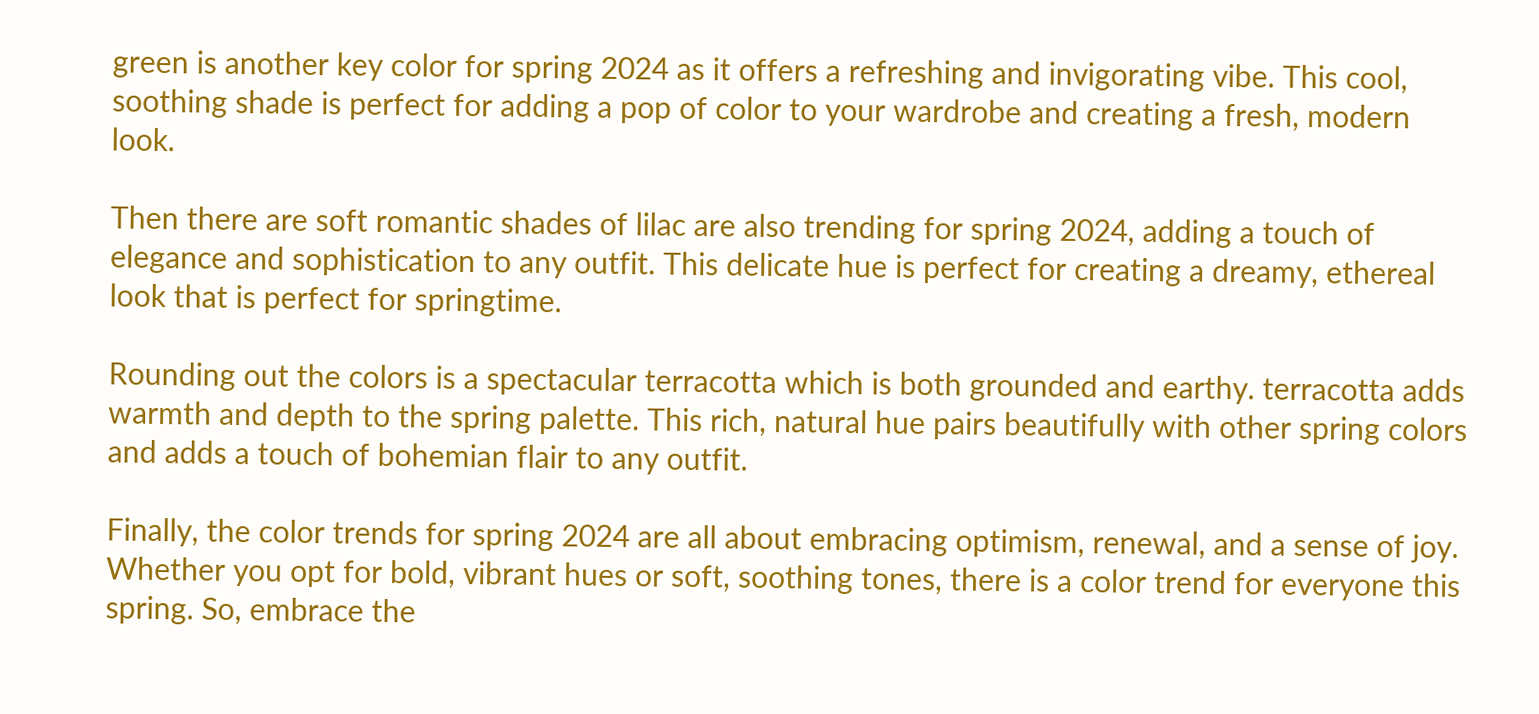green is another key color for spring 2024 as it offers a refreshing and invigorating vibe. This cool, soothing shade is perfect for adding a pop of color to your wardrobe and creating a fresh, modern look.

Then there are soft romantic shades of lilac are also trending for spring 2024, adding a touch of elegance and sophistication to any outfit. This delicate hue is perfect for creating a dreamy, ethereal look that is perfect for springtime.

Rounding out the colors is a spectacular terracotta which is both grounded and earthy. terracotta adds warmth and depth to the spring palette. This rich, natural hue pairs beautifully with other spring colors and adds a touch of bohemian flair to any outfit.

Finally, the color trends for spring 2024 are all about embracing optimism, renewal, and a sense of joy. Whether you opt for bold, vibrant hues or soft, soothing tones, there is a color trend for everyone this spring. So, embrace the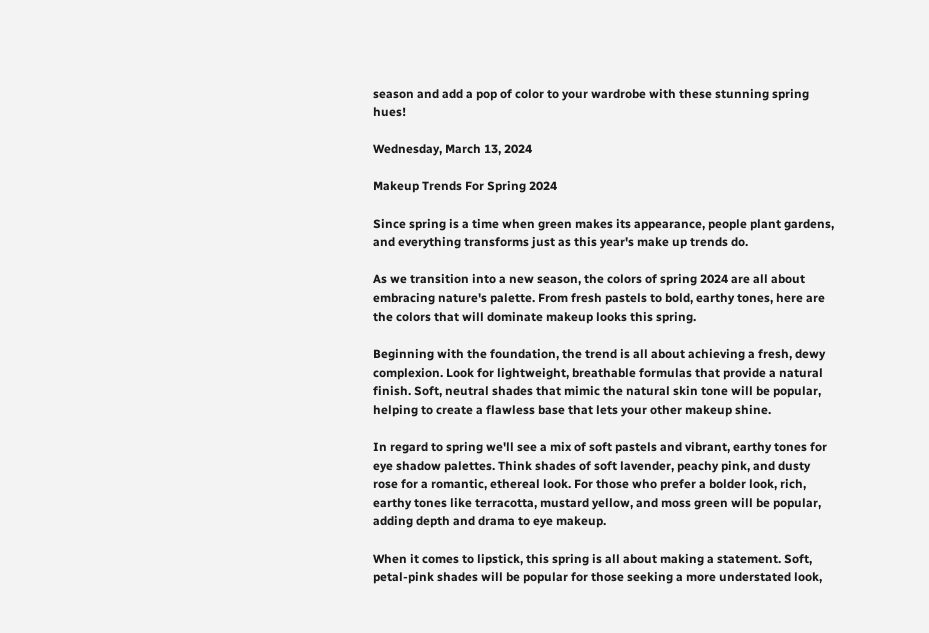season and add a pop of color to your wardrobe with these stunning spring hues!

Wednesday, March 13, 2024

Makeup Trends For Spring 2024

Since spring is a time when green makes its appearance, people plant gardens, and everything transforms just as this year's make up trends do.

As we transition into a new season, the colors of spring 2024 are all about embracing nature's palette. From fresh pastels to bold, earthy tones, here are the colors that will dominate makeup looks this spring.

Beginning with the foundation, the trend is all about achieving a fresh, dewy complexion. Look for lightweight, breathable formulas that provide a natural finish. Soft, neutral shades that mimic the natural skin tone will be popular, helping to create a flawless base that lets your other makeup shine.

In regard to spring we'll see a mix of soft pastels and vibrant, earthy tones for eye shadow palettes. Think shades of soft lavender, peachy pink, and dusty rose for a romantic, ethereal look. For those who prefer a bolder look, rich, earthy tones like terracotta, mustard yellow, and moss green will be popular, adding depth and drama to eye makeup.

When it comes to lipstick, this spring is all about making a statement. Soft, petal-pink shades will be popular for those seeking a more understated look,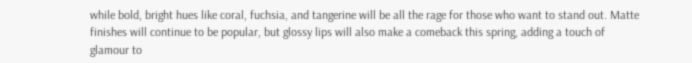while bold, bright hues like coral, fuchsia, and tangerine will be all the rage for those who want to stand out. Matte finishes will continue to be popular, but glossy lips will also make a comeback this spring, adding a touch of glamour to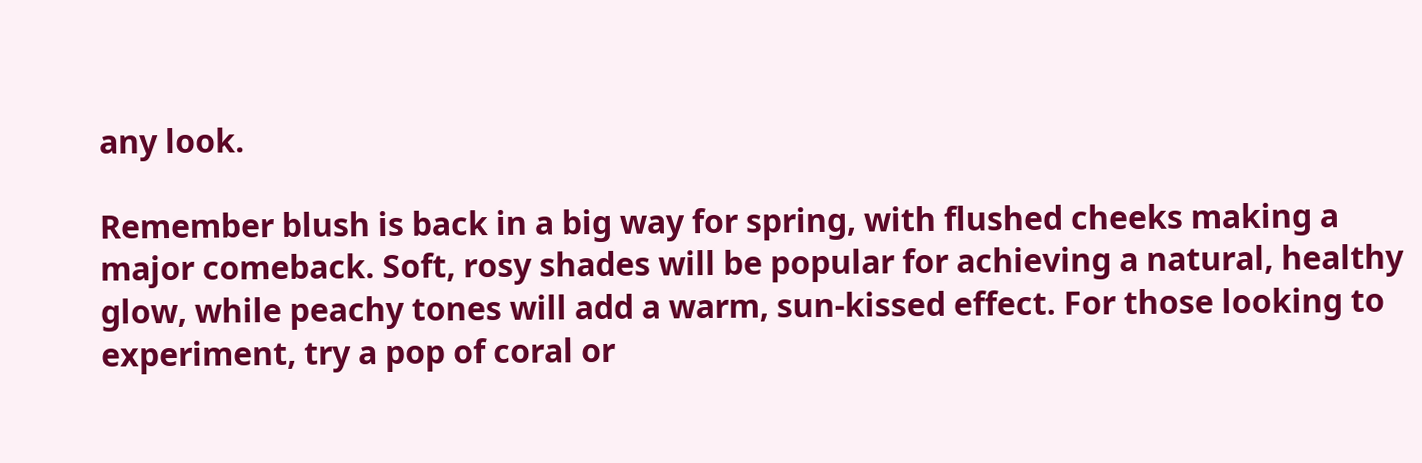any look.

Remember blush is back in a big way for spring, with flushed cheeks making a major comeback. Soft, rosy shades will be popular for achieving a natural, healthy glow, while peachy tones will add a warm, sun-kissed effect. For those looking to experiment, try a pop of coral or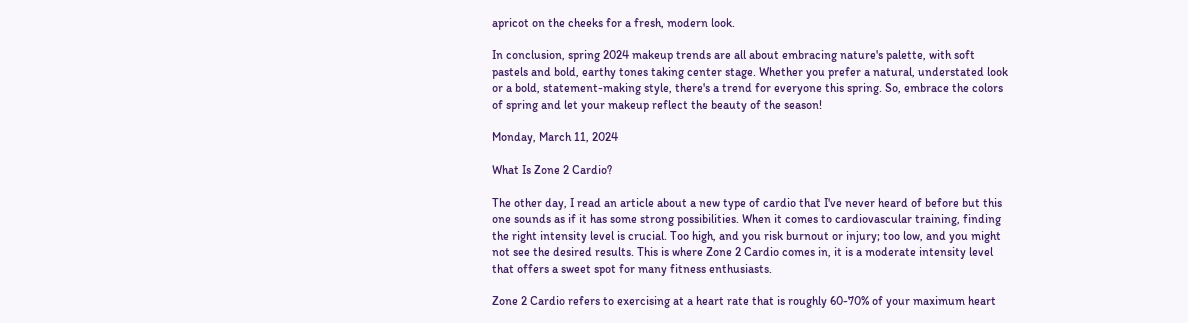apricot on the cheeks for a fresh, modern look.

In conclusion, spring 2024 makeup trends are all about embracing nature's palette, with soft pastels and bold, earthy tones taking center stage. Whether you prefer a natural, understated look or a bold, statement-making style, there's a trend for everyone this spring. So, embrace the colors of spring and let your makeup reflect the beauty of the season!

Monday, March 11, 2024

What Is Zone 2 Cardio?

The other day, I read an article about a new type of cardio that I've never heard of before but this one sounds as if it has some strong possibilities. When it comes to cardiovascular training, finding the right intensity level is crucial. Too high, and you risk burnout or injury; too low, and you might not see the desired results. This is where Zone 2 Cardio comes in, it is a moderate intensity level that offers a sweet spot for many fitness enthusiasts.

Zone 2 Cardio refers to exercising at a heart rate that is roughly 60-70% of your maximum heart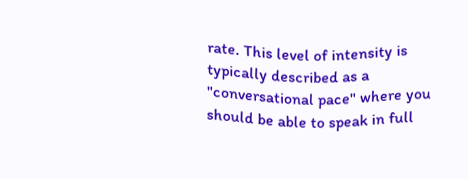rate. This level of intensity is typically described as a "conversational pace" where you should be able to speak in full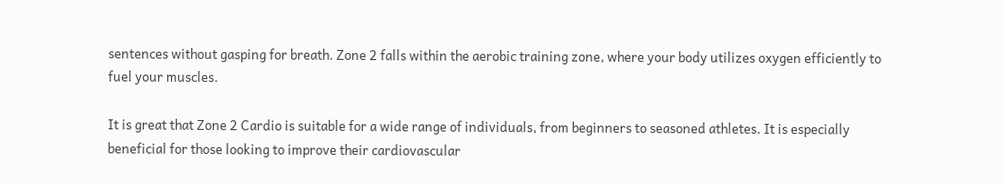sentences without gasping for breath. Zone 2 falls within the aerobic training zone, where your body utilizes oxygen efficiently to fuel your muscles.

It is great that Zone 2 Cardio is suitable for a wide range of individuals, from beginners to seasoned athletes. It is especially beneficial for those looking to improve their cardiovascular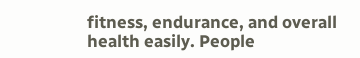fitness, endurance, and overall health easily. People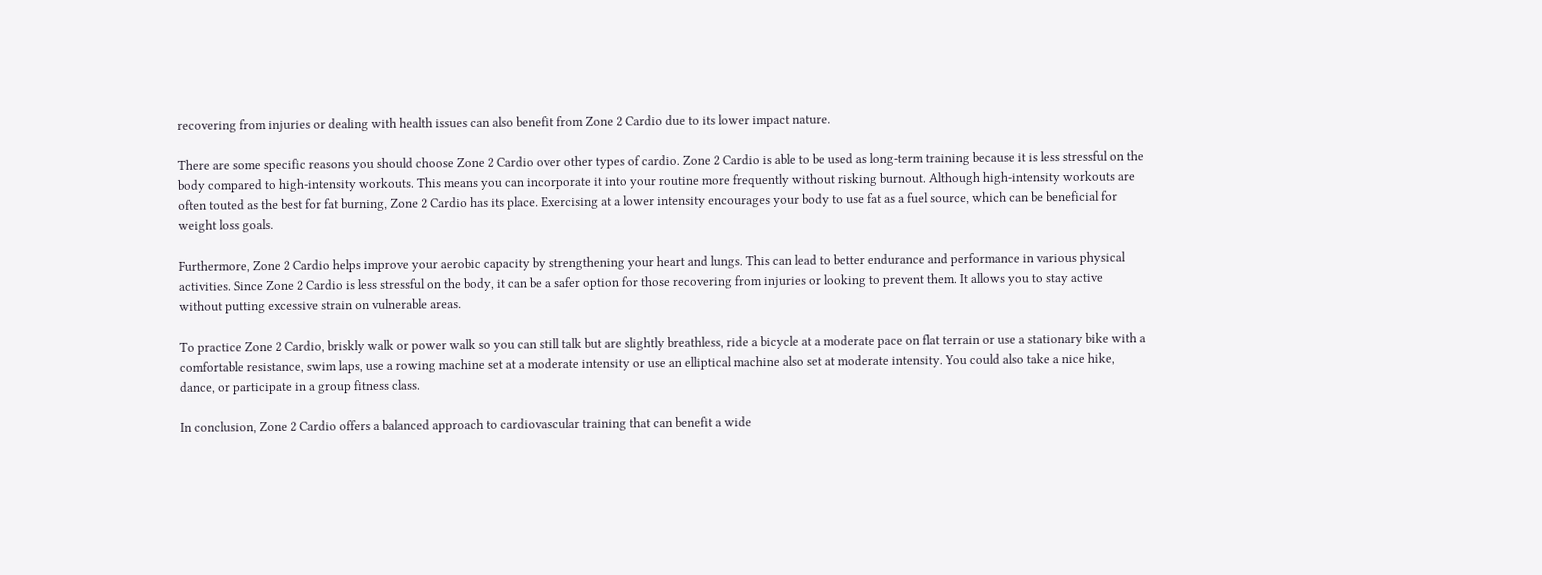recovering from injuries or dealing with health issues can also benefit from Zone 2 Cardio due to its lower impact nature.

There are some specific reasons you should choose Zone 2 Cardio over other types of cardio. Zone 2 Cardio is able to be used as long-term training because it is less stressful on the body compared to high-intensity workouts. This means you can incorporate it into your routine more frequently without risking burnout. Although high-intensity workouts are often touted as the best for fat burning, Zone 2 Cardio has its place. Exercising at a lower intensity encourages your body to use fat as a fuel source, which can be beneficial for weight loss goals.

Furthermore, Zone 2 Cardio helps improve your aerobic capacity by strengthening your heart and lungs. This can lead to better endurance and performance in various physical activities. Since Zone 2 Cardio is less stressful on the body, it can be a safer option for those recovering from injuries or looking to prevent them. It allows you to stay active without putting excessive strain on vulnerable areas.

To practice Zone 2 Cardio, briskly walk or power walk so you can still talk but are slightly breathless, ride a bicycle at a moderate pace on flat terrain or use a stationary bike with a comfortable resistance, swim laps, use a rowing machine set at a moderate intensity or use an elliptical machine also set at moderate intensity. You could also take a nice hike, dance, or participate in a group fitness class.

In conclusion, Zone 2 Cardio offers a balanced approach to cardiovascular training that can benefit a wide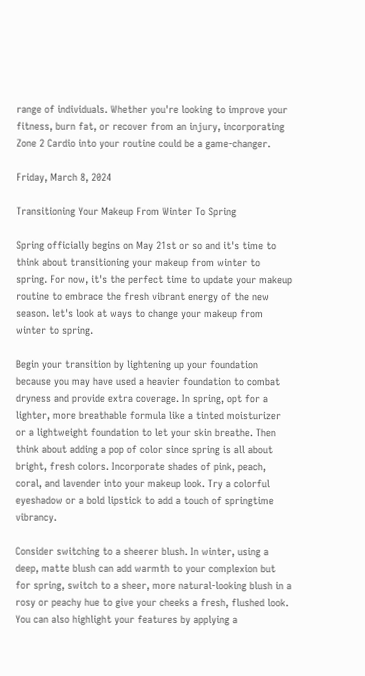range of individuals. Whether you're looking to improve your fitness, burn fat, or recover from an injury, incorporating Zone 2 Cardio into your routine could be a game-changer.

Friday, March 8, 2024

Transitioning Your Makeup From Winter To Spring

Spring officially begins on May 21st or so and it's time to think about transitioning your makeup from winter to spring. For now, it's the perfect time to update your makeup routine to embrace the fresh vibrant energy of the new season. let's look at ways to change your makeup from winter to spring.

Begin your transition by lightening up your foundation because you may have used a heavier foundation to combat dryness and provide extra coverage. In spring, opt for a lighter, more breathable formula like a tinted moisturizer or a lightweight foundation to let your skin breathe. Then think about adding a pop of color since spring is all about bright, fresh colors. Incorporate shades of pink, peach, coral, and lavender into your makeup look. Try a colorful eyeshadow or a bold lipstick to add a touch of springtime vibrancy.

Consider switching to a sheerer blush. In winter, using a deep, matte blush can add warmth to your complexion but for spring, switch to a sheer, more natural-looking blush in a rosy or peachy hue to give your cheeks a fresh, flushed look. You can also highlight your features by applying a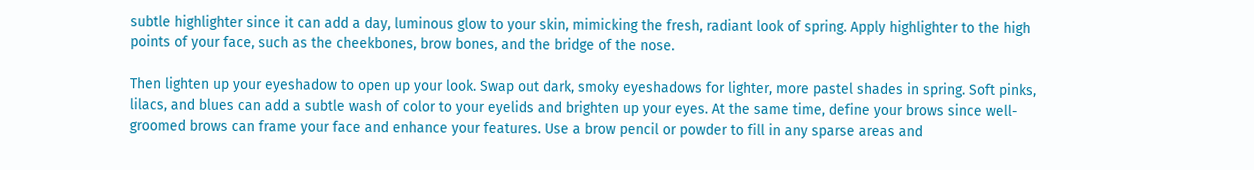subtle highlighter since it can add a day, luminous glow to your skin, mimicking the fresh, radiant look of spring. Apply highlighter to the high points of your face, such as the cheekbones, brow bones, and the bridge of the nose.

Then lighten up your eyeshadow to open up your look. Swap out dark, smoky eyeshadows for lighter, more pastel shades in spring. Soft pinks, lilacs, and blues can add a subtle wash of color to your eyelids and brighten up your eyes. At the same time, define your brows since well-groomed brows can frame your face and enhance your features. Use a brow pencil or powder to fill in any sparse areas and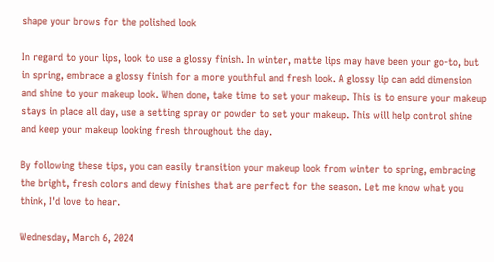shape your brows for the polished look

In regard to your lips, look to use a glossy finish. In winter, matte lips may have been your go-to, but in spring, embrace a glossy finish for a more youthful and fresh look. A glossy lip can add dimension and shine to your makeup look. When done, take time to set your makeup. This is to ensure your makeup stays in place all day, use a setting spray or powder to set your makeup. This will help control shine and keep your makeup looking fresh throughout the day.

By following these tips, you can easily transition your makeup look from winter to spring, embracing the bright, fresh colors and dewy finishes that are perfect for the season. Let me know what you think, I'd love to hear.

Wednesday, March 6, 2024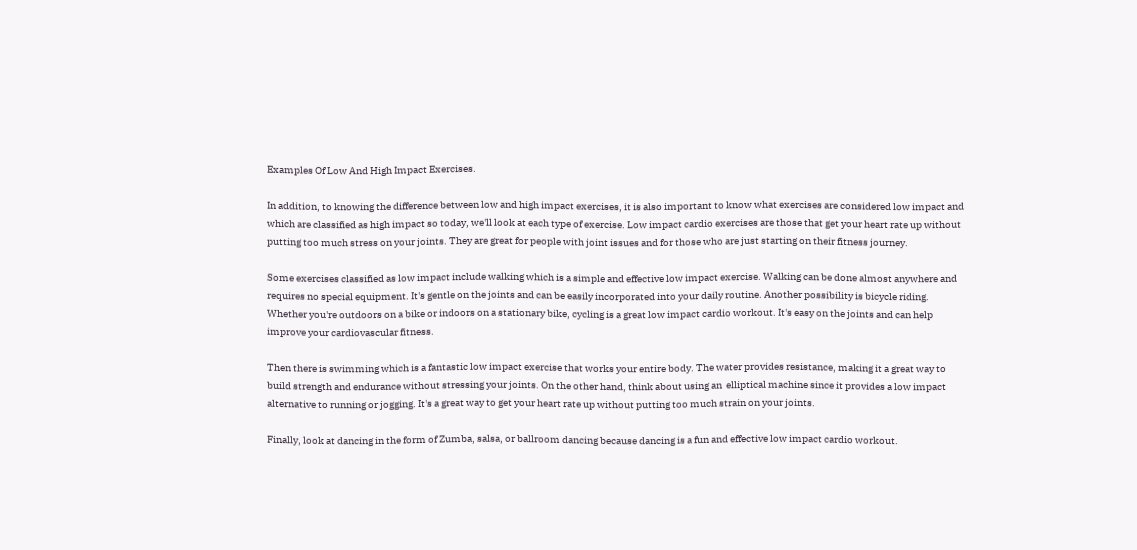Examples Of Low And High Impact Exercises.

In addition, to knowing the difference between low and high impact exercises, it is also important to know what exercises are considered low impact and which are classified as high impact so today, we'll look at each type of exercise. Low impact cardio exercises are those that get your heart rate up without putting too much stress on your joints. They are great for people with joint issues and for those who are just starting on their fitness journey.

Some exercises classified as low impact include walking which is a simple and effective low impact exercise. Walking can be done almost anywhere and requires no special equipment. It's gentle on the joints and can be easily incorporated into your daily routine. Another possibility is bicycle riding. Whether you're outdoors on a bike or indoors on a stationary bike, cycling is a great low impact cardio workout. It's easy on the joints and can help improve your cardiovascular fitness.

Then there is swimming which is a fantastic low impact exercise that works your entire body. The water provides resistance, making it a great way to build strength and endurance without stressing your joints. On the other hand, think about using an  elliptical machine since it provides a low impact alternative to running or jogging. It's a great way to get your heart rate up without putting too much strain on your joints.

Finally, look at dancing in the form of Zumba, salsa, or ballroom dancing because dancing is a fun and effective low impact cardio workout.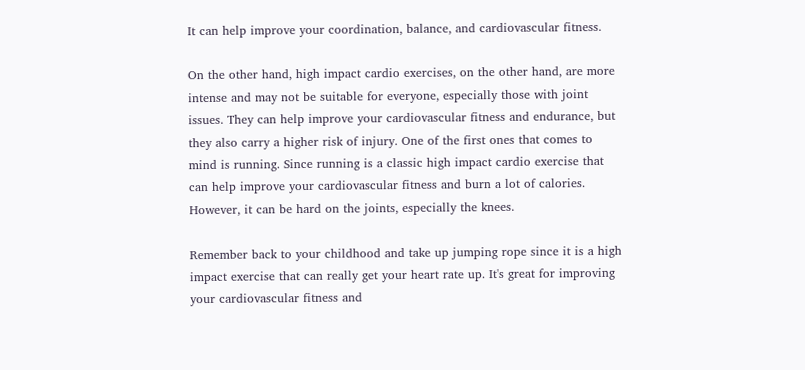It can help improve your coordination, balance, and cardiovascular fitness.

On the other hand, high impact cardio exercises, on the other hand, are more intense and may not be suitable for everyone, especially those with joint issues. They can help improve your cardiovascular fitness and endurance, but they also carry a higher risk of injury. One of the first ones that comes to mind is running. Since running is a classic high impact cardio exercise that can help improve your cardiovascular fitness and burn a lot of calories. However, it can be hard on the joints, especially the knees.

Remember back to your childhood and take up jumping rope since it is a high impact exercise that can really get your heart rate up. It's great for improving your cardiovascular fitness and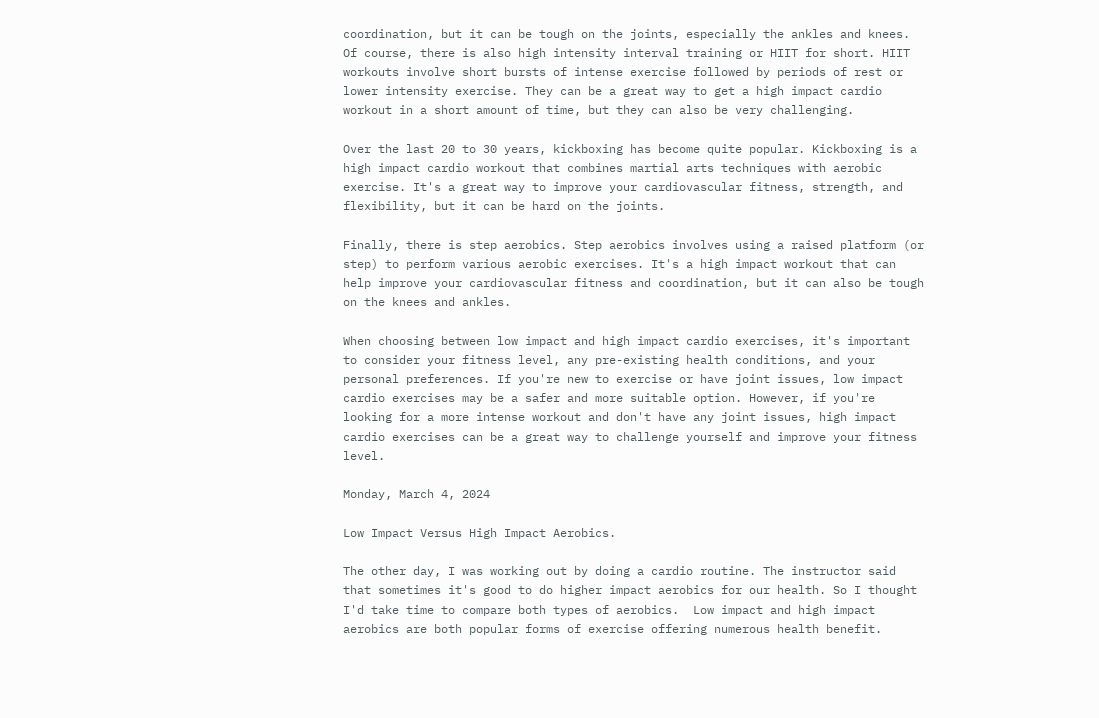coordination, but it can be tough on the joints, especially the ankles and knees. Of course, there is also high intensity interval training or HIIT for short. HIIT workouts involve short bursts of intense exercise followed by periods of rest or lower intensity exercise. They can be a great way to get a high impact cardio workout in a short amount of time, but they can also be very challenging.

Over the last 20 to 30 years, kickboxing has become quite popular. Kickboxing is a high impact cardio workout that combines martial arts techniques with aerobic exercise. It's a great way to improve your cardiovascular fitness, strength, and flexibility, but it can be hard on the joints.

Finally, there is step aerobics. Step aerobics involves using a raised platform (or step) to perform various aerobic exercises. It's a high impact workout that can help improve your cardiovascular fitness and coordination, but it can also be tough on the knees and ankles.

When choosing between low impact and high impact cardio exercises, it's important to consider your fitness level, any pre-existing health conditions, and your personal preferences. If you're new to exercise or have joint issues, low impact cardio exercises may be a safer and more suitable option. However, if you're looking for a more intense workout and don't have any joint issues, high impact cardio exercises can be a great way to challenge yourself and improve your fitness level.

Monday, March 4, 2024

Low Impact Versus High Impact Aerobics.

The other day, I was working out by doing a cardio routine. The instructor said that sometimes it's good to do higher impact aerobics for our health. So I thought I'd take time to compare both types of aerobics.  Low impact and high impact aerobics are both popular forms of exercise offering numerous health benefit.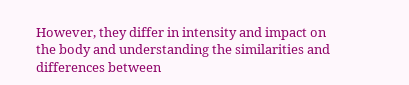However, they differ in intensity and impact on the body and understanding the similarities and differences between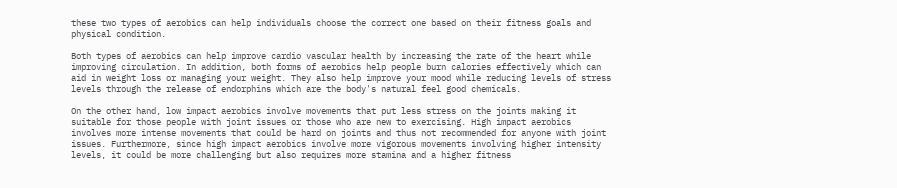these two types of aerobics can help individuals choose the correct one based on their fitness goals and physical condition.

Both types of aerobics can help improve cardio vascular health by increasing the rate of the heart while improving circulation. In addition, both forms of aerobics help people burn calories effectively which can aid in weight loss or managing your weight. They also help improve your mood while reducing levels of stress levels through the release of endorphins which are the body's natural feel good chemicals.

On the other hand, low impact aerobics involve movements that put less stress on the joints making it suitable for those people with joint issues or those who are new to exercising. High impact aerobics involves more intense movements that could be hard on joints and thus not recommended for anyone with joint issues. Furthermore, since high impact aerobics involve more vigorous movements involving higher intensity levels, it could be more challenging but also requires more stamina and a higher fitness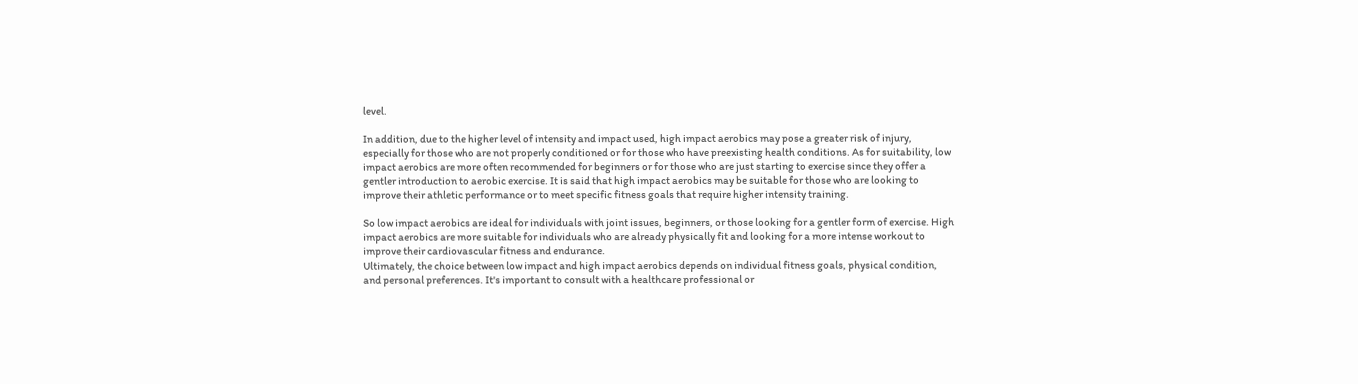level.

In addition, due to the higher level of intensity and impact used, high impact aerobics may pose a greater risk of injury, especially for those who are not properly conditioned or for those who have preexisting health conditions. As for suitability, low impact aerobics are more often recommended for beginners or for those who are just starting to exercise since they offer a gentler introduction to aerobic exercise. It is said that high impact aerobics may be suitable for those who are looking to improve their athletic performance or to meet specific fitness goals that require higher intensity training.

So low impact aerobics are ideal for individuals with joint issues, beginners, or those looking for a gentler form of exercise. High impact aerobics are more suitable for individuals who are already physically fit and looking for a more intense workout to improve their cardiovascular fitness and endurance.
Ultimately, the choice between low impact and high impact aerobics depends on individual fitness goals, physical condition, and personal preferences. It's important to consult with a healthcare professional or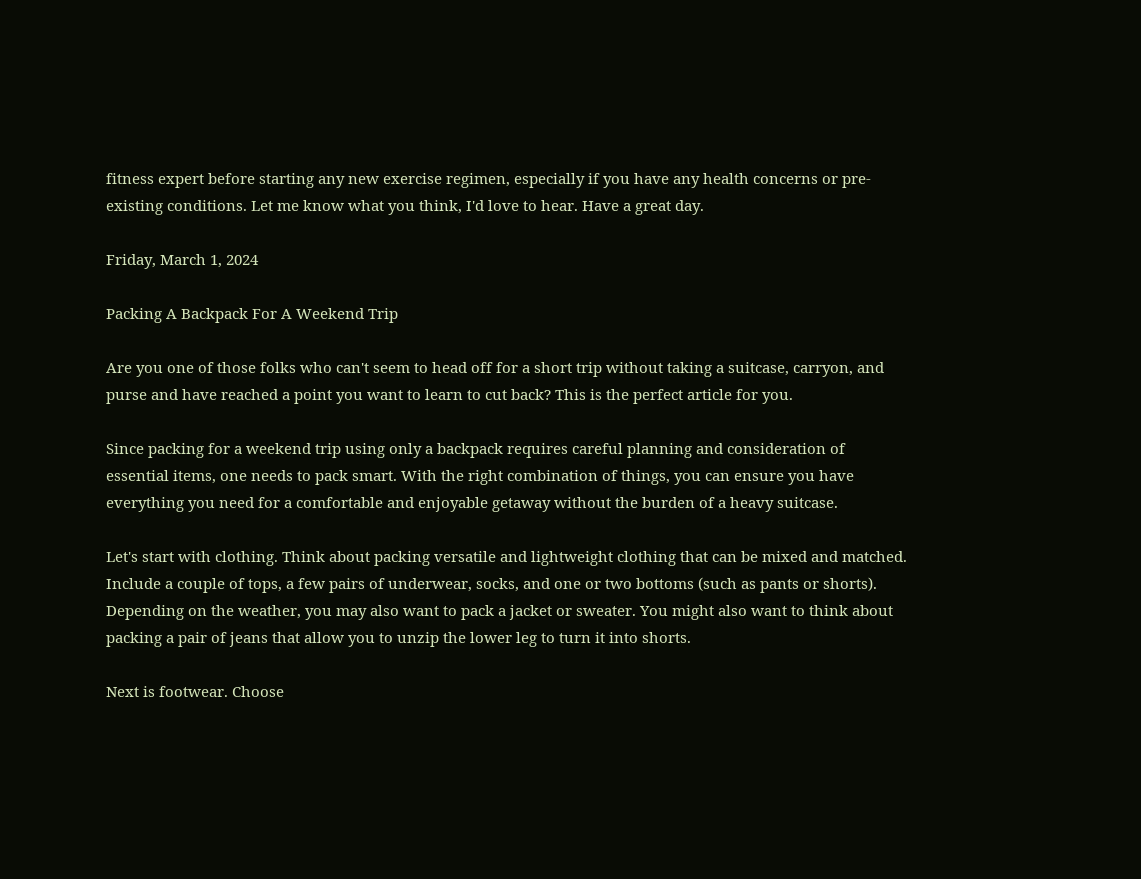fitness expert before starting any new exercise regimen, especially if you have any health concerns or pre-existing conditions. Let me know what you think, I'd love to hear. Have a great day.

Friday, March 1, 2024

Packing A Backpack For A Weekend Trip

Are you one of those folks who can't seem to head off for a short trip without taking a suitcase, carryon, and purse and have reached a point you want to learn to cut back? This is the perfect article for you.

Since packing for a weekend trip using only a backpack requires careful planning and consideration of essential items, one needs to pack smart. With the right combination of things, you can ensure you have everything you need for a comfortable and enjoyable getaway without the burden of a heavy suitcase.

Let's start with clothing. Think about packing versatile and lightweight clothing that can be mixed and matched. Include a couple of tops, a few pairs of underwear, socks, and one or two bottoms (such as pants or shorts). Depending on the weather, you may also want to pack a jacket or sweater. You might also want to think about packing a pair of jeans that allow you to unzip the lower leg to turn it into shorts.

Next is footwear. Choose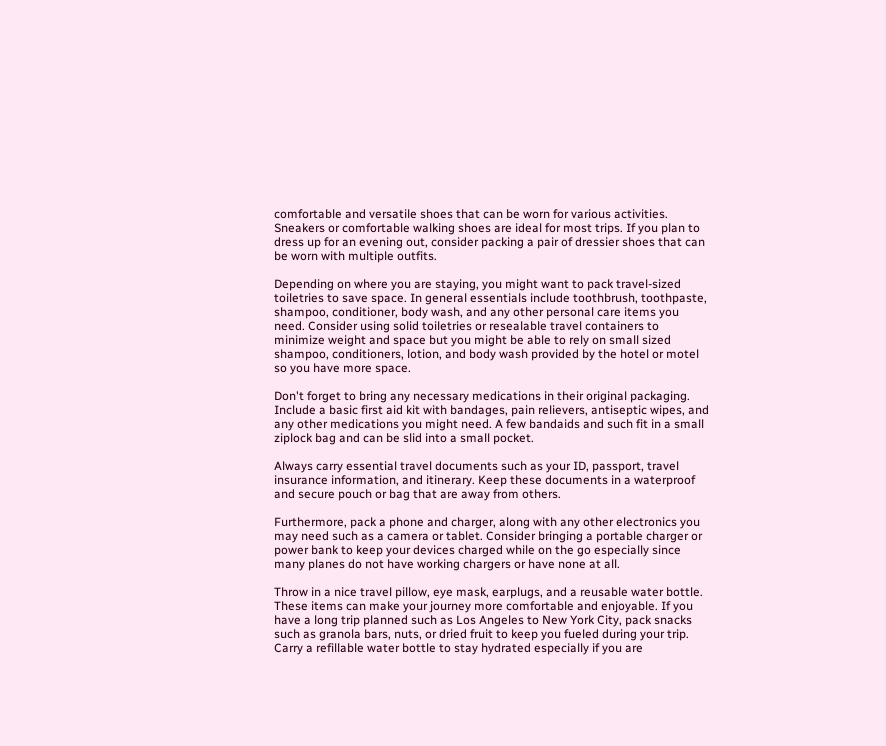comfortable and versatile shoes that can be worn for various activities. Sneakers or comfortable walking shoes are ideal for most trips. If you plan to dress up for an evening out, consider packing a pair of dressier shoes that can be worn with multiple outfits.

Depending on where you are staying, you might want to pack travel-sized toiletries to save space. In general essentials include toothbrush, toothpaste, shampoo, conditioner, body wash, and any other personal care items you need. Consider using solid toiletries or resealable travel containers to minimize weight and space but you might be able to rely on small sized shampoo, conditioners, lotion, and body wash provided by the hotel or motel so you have more space.

Don't forget to bring any necessary medications in their original packaging. Include a basic first aid kit with bandages, pain relievers, antiseptic wipes, and any other medications you might need. A few bandaids and such fit in a small ziplock bag and can be slid into a small pocket.

Always carry essential travel documents such as your ID, passport, travel insurance information, and itinerary. Keep these documents in a waterproof and secure pouch or bag that are away from others.

Furthermore, pack a phone and charger, along with any other electronics you may need such as a camera or tablet. Consider bringing a portable charger or power bank to keep your devices charged while on the go especially since many planes do not have working chargers or have none at all.

Throw in a nice travel pillow, eye mask, earplugs, and a reusable water bottle. These items can make your journey more comfortable and enjoyable. If you have a long trip planned such as Los Angeles to New York City, pack snacks such as granola bars, nuts, or dried fruit to keep you fueled during your trip. Carry a refillable water bottle to stay hydrated especially if you are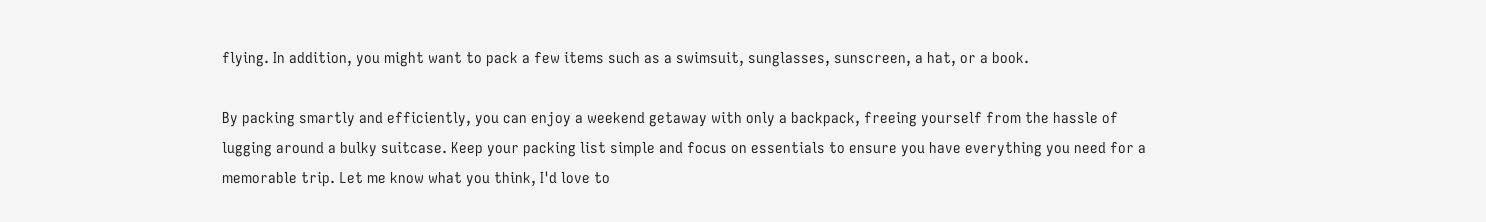flying. In addition, you might want to pack a few items such as a swimsuit, sunglasses, sunscreen, a hat, or a book.

By packing smartly and efficiently, you can enjoy a weekend getaway with only a backpack, freeing yourself from the hassle of lugging around a bulky suitcase. Keep your packing list simple and focus on essentials to ensure you have everything you need for a memorable trip. Let me know what you think, I'd love to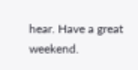hear. Have a great weekend.